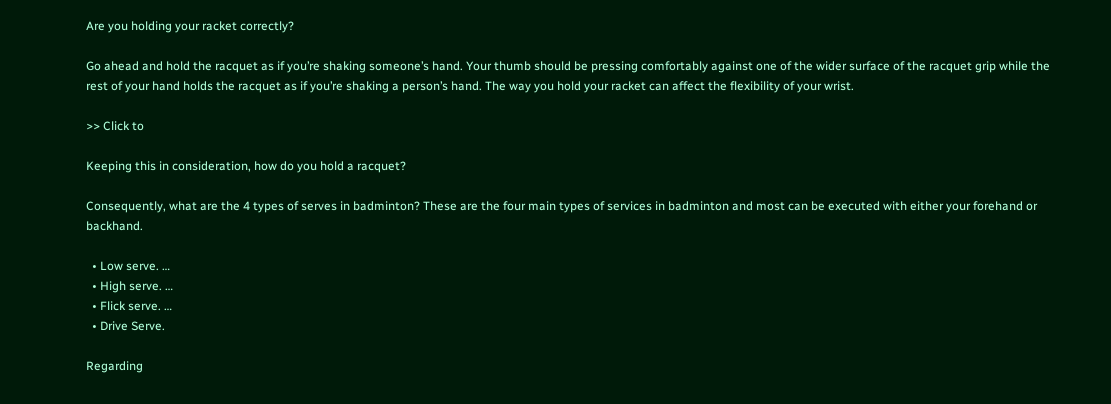Are you holding your racket correctly?

Go ahead and hold the racquet as if you’re shaking someone’s hand. Your thumb should be pressing comfortably against one of the wider surface of the racquet grip while the rest of your hand holds the racquet as if you’re shaking a person’s hand. The way you hold your racket can affect the flexibility of your wrist.

>> Click to

Keeping this in consideration, how do you hold a racquet?

Consequently, what are the 4 types of serves in badminton? These are the four main types of services in badminton and most can be executed with either your forehand or backhand.

  • Low serve. …
  • High serve. …
  • Flick serve. …
  • Drive Serve.

Regarding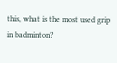this, what is the most used grip in badminton?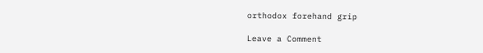orthodox forehand grip

Leave a Comment